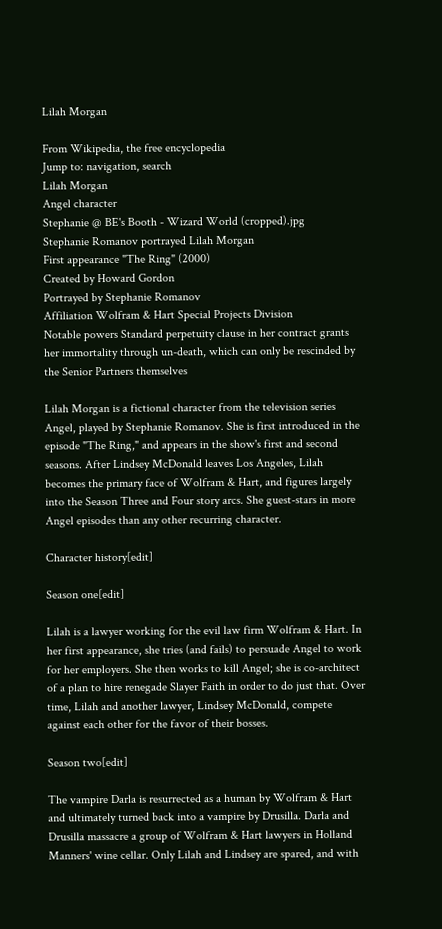Lilah Morgan

From Wikipedia, the free encyclopedia
Jump to: navigation, search
Lilah Morgan
Angel character
Stephanie @ BE's Booth - Wizard World (cropped).jpg
Stephanie Romanov portrayed Lilah Morgan
First appearance "The Ring" (2000)
Created by Howard Gordon
Portrayed by Stephanie Romanov
Affiliation Wolfram & Hart Special Projects Division
Notable powers Standard perpetuity clause in her contract grants her immortality through un-death, which can only be rescinded by the Senior Partners themselves

Lilah Morgan is a fictional character from the television series Angel, played by Stephanie Romanov. She is first introduced in the episode "The Ring," and appears in the show's first and second seasons. After Lindsey McDonald leaves Los Angeles, Lilah becomes the primary face of Wolfram & Hart, and figures largely into the Season Three and Four story arcs. She guest-stars in more Angel episodes than any other recurring character.

Character history[edit]

Season one[edit]

Lilah is a lawyer working for the evil law firm Wolfram & Hart. In her first appearance, she tries (and fails) to persuade Angel to work for her employers. She then works to kill Angel; she is co-architect of a plan to hire renegade Slayer Faith in order to do just that. Over time, Lilah and another lawyer, Lindsey McDonald, compete against each other for the favor of their bosses.

Season two[edit]

The vampire Darla is resurrected as a human by Wolfram & Hart and ultimately turned back into a vampire by Drusilla. Darla and Drusilla massacre a group of Wolfram & Hart lawyers in Holland Manners' wine cellar. Only Lilah and Lindsey are spared, and with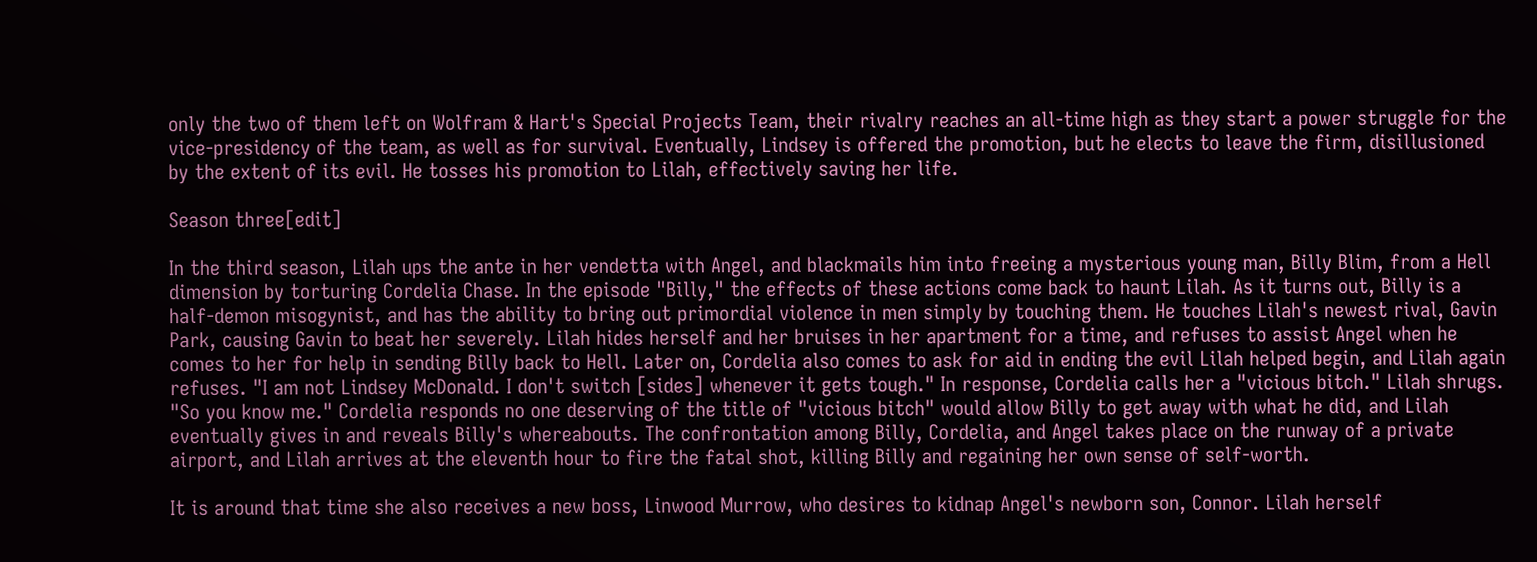only the two of them left on Wolfram & Hart's Special Projects Team, their rivalry reaches an all-time high as they start a power struggle for the vice-presidency of the team, as well as for survival. Eventually, Lindsey is offered the promotion, but he elects to leave the firm, disillusioned by the extent of its evil. He tosses his promotion to Lilah, effectively saving her life.

Season three[edit]

In the third season, Lilah ups the ante in her vendetta with Angel, and blackmails him into freeing a mysterious young man, Billy Blim, from a Hell dimension by torturing Cordelia Chase. In the episode "Billy," the effects of these actions come back to haunt Lilah. As it turns out, Billy is a half-demon misogynist, and has the ability to bring out primordial violence in men simply by touching them. He touches Lilah's newest rival, Gavin Park, causing Gavin to beat her severely. Lilah hides herself and her bruises in her apartment for a time, and refuses to assist Angel when he comes to her for help in sending Billy back to Hell. Later on, Cordelia also comes to ask for aid in ending the evil Lilah helped begin, and Lilah again refuses. "I am not Lindsey McDonald. I don't switch [sides] whenever it gets tough." In response, Cordelia calls her a "vicious bitch." Lilah shrugs. "So you know me." Cordelia responds no one deserving of the title of "vicious bitch" would allow Billy to get away with what he did, and Lilah eventually gives in and reveals Billy's whereabouts. The confrontation among Billy, Cordelia, and Angel takes place on the runway of a private airport, and Lilah arrives at the eleventh hour to fire the fatal shot, killing Billy and regaining her own sense of self-worth.

It is around that time she also receives a new boss, Linwood Murrow, who desires to kidnap Angel's newborn son, Connor. Lilah herself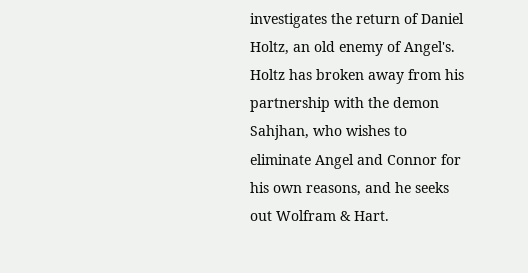investigates the return of Daniel Holtz, an old enemy of Angel's. Holtz has broken away from his partnership with the demon Sahjhan, who wishes to eliminate Angel and Connor for his own reasons, and he seeks out Wolfram & Hart.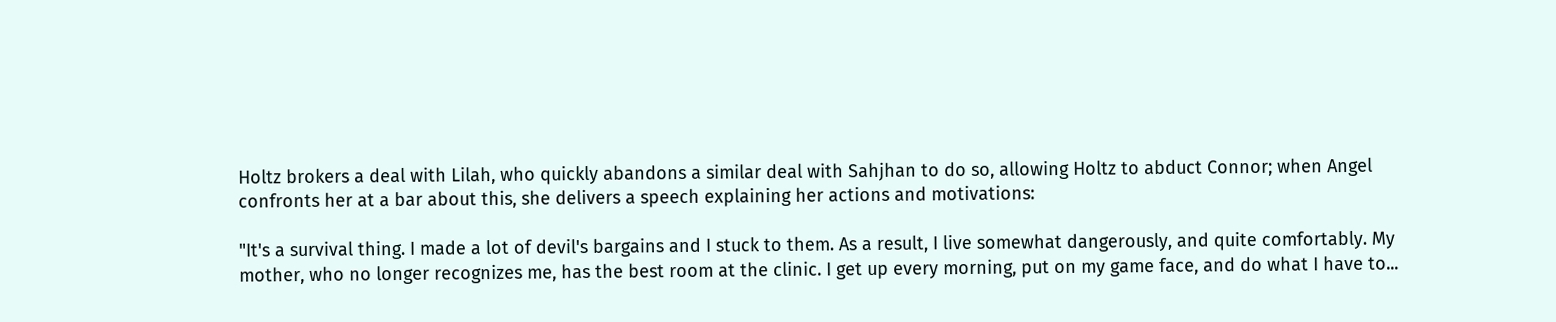Holtz brokers a deal with Lilah, who quickly abandons a similar deal with Sahjhan to do so, allowing Holtz to abduct Connor; when Angel confronts her at a bar about this, she delivers a speech explaining her actions and motivations:

"It's a survival thing. I made a lot of devil's bargains and I stuck to them. As a result, I live somewhat dangerously, and quite comfortably. My mother, who no longer recognizes me, has the best room at the clinic. I get up every morning, put on my game face, and do what I have to...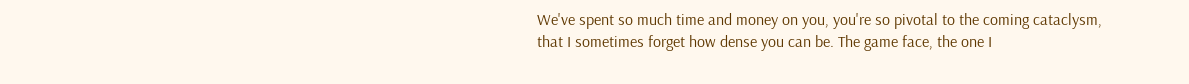We've spent so much time and money on you, you're so pivotal to the coming cataclysm, that I sometimes forget how dense you can be. The game face, the one I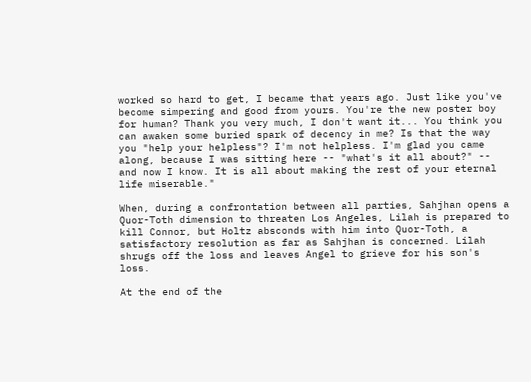worked so hard to get, I became that years ago. Just like you've become simpering and good from yours. You're the new poster boy for human? Thank you very much, I don't want it... You think you can awaken some buried spark of decency in me? Is that the way you "help your helpless"? I'm not helpless. I'm glad you came along, because I was sitting here -- "what's it all about?" -- and now I know. It is all about making the rest of your eternal life miserable."

When, during a confrontation between all parties, Sahjhan opens a Quor-Toth dimension to threaten Los Angeles, Lilah is prepared to kill Connor, but Holtz absconds with him into Quor-Toth, a satisfactory resolution as far as Sahjhan is concerned. Lilah shrugs off the loss and leaves Angel to grieve for his son's loss.

At the end of the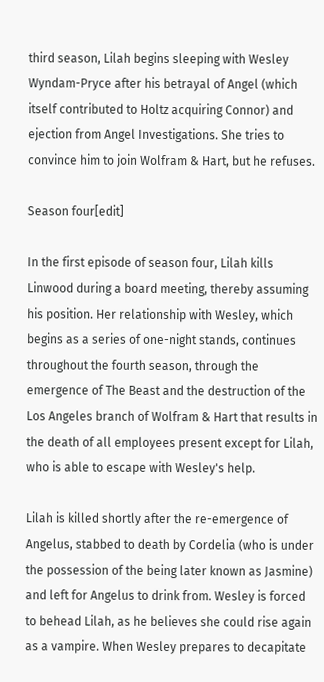third season, Lilah begins sleeping with Wesley Wyndam-Pryce after his betrayal of Angel (which itself contributed to Holtz acquiring Connor) and ejection from Angel Investigations. She tries to convince him to join Wolfram & Hart, but he refuses.

Season four[edit]

In the first episode of season four, Lilah kills Linwood during a board meeting, thereby assuming his position. Her relationship with Wesley, which begins as a series of one-night stands, continues throughout the fourth season, through the emergence of The Beast and the destruction of the Los Angeles branch of Wolfram & Hart that results in the death of all employees present except for Lilah, who is able to escape with Wesley's help.

Lilah is killed shortly after the re-emergence of Angelus, stabbed to death by Cordelia (who is under the possession of the being later known as Jasmine) and left for Angelus to drink from. Wesley is forced to behead Lilah, as he believes she could rise again as a vampire. When Wesley prepares to decapitate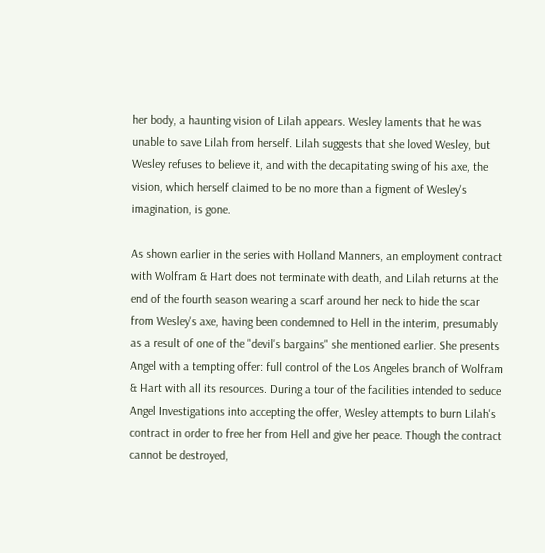her body, a haunting vision of Lilah appears. Wesley laments that he was unable to save Lilah from herself. Lilah suggests that she loved Wesley, but Wesley refuses to believe it, and with the decapitating swing of his axe, the vision, which herself claimed to be no more than a figment of Wesley's imagination, is gone.

As shown earlier in the series with Holland Manners, an employment contract with Wolfram & Hart does not terminate with death, and Lilah returns at the end of the fourth season wearing a scarf around her neck to hide the scar from Wesley's axe, having been condemned to Hell in the interim, presumably as a result of one of the "devil's bargains" she mentioned earlier. She presents Angel with a tempting offer: full control of the Los Angeles branch of Wolfram & Hart with all its resources. During a tour of the facilities intended to seduce Angel Investigations into accepting the offer, Wesley attempts to burn Lilah's contract in order to free her from Hell and give her peace. Though the contract cannot be destroyed,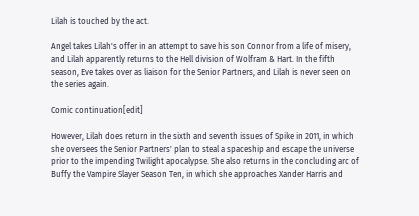Lilah is touched by the act.

Angel takes Lilah's offer in an attempt to save his son Connor from a life of misery, and Lilah apparently returns to the Hell division of Wolfram & Hart. In the fifth season, Eve takes over as liaison for the Senior Partners, and Lilah is never seen on the series again.

Comic continuation[edit]

However, Lilah does return in the sixth and seventh issues of Spike in 2011, in which she oversees the Senior Partners' plan to steal a spaceship and escape the universe prior to the impending Twilight apocalypse. She also returns in the concluding arc of Buffy the Vampire Slayer Season Ten, in which she approaches Xander Harris and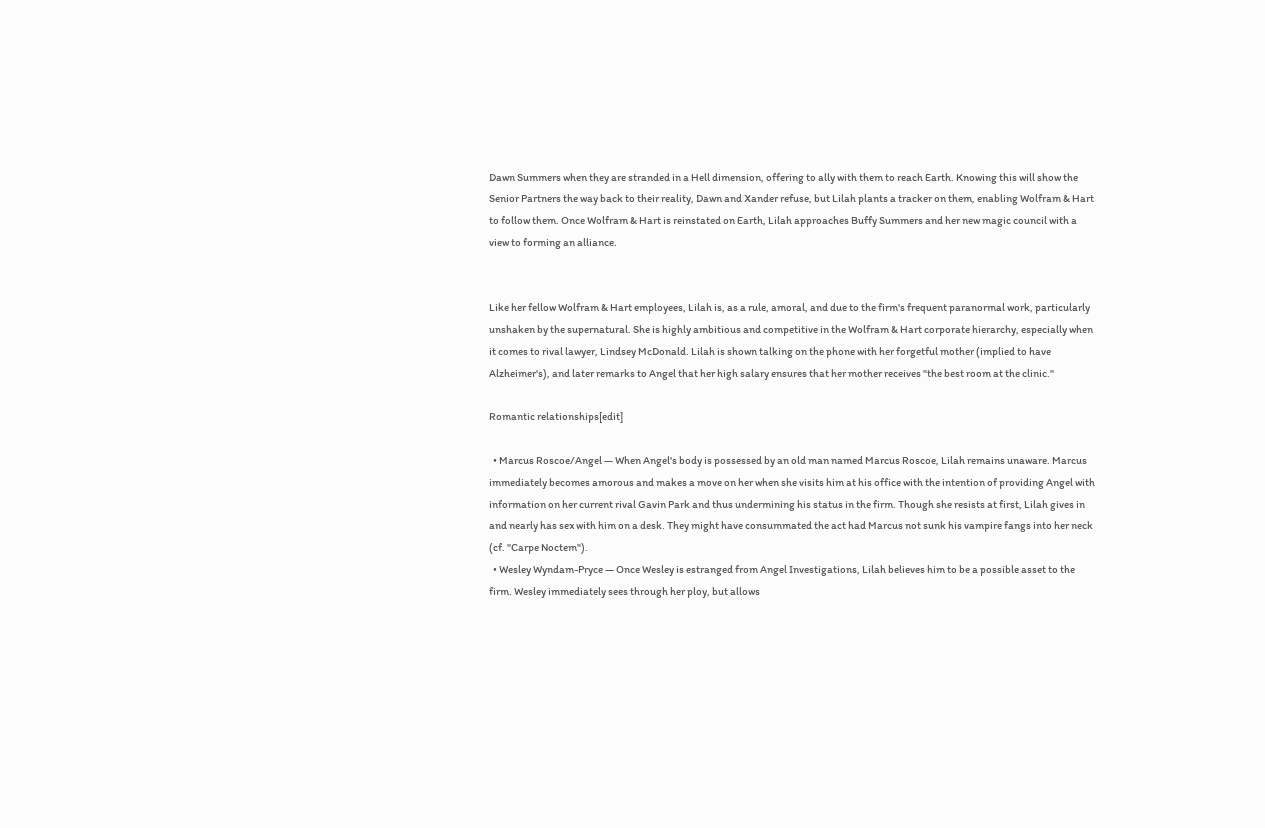Dawn Summers when they are stranded in a Hell dimension, offering to ally with them to reach Earth. Knowing this will show the Senior Partners the way back to their reality, Dawn and Xander refuse, but Lilah plants a tracker on them, enabling Wolfram & Hart to follow them. Once Wolfram & Hart is reinstated on Earth, Lilah approaches Buffy Summers and her new magic council with a view to forming an alliance.


Like her fellow Wolfram & Hart employees, Lilah is, as a rule, amoral, and due to the firm's frequent paranormal work, particularly unshaken by the supernatural. She is highly ambitious and competitive in the Wolfram & Hart corporate hierarchy, especially when it comes to rival lawyer, Lindsey McDonald. Lilah is shown talking on the phone with her forgetful mother (implied to have Alzheimer's), and later remarks to Angel that her high salary ensures that her mother receives "the best room at the clinic."

Romantic relationships[edit]

  • Marcus Roscoe/Angel — When Angel's body is possessed by an old man named Marcus Roscoe, Lilah remains unaware. Marcus immediately becomes amorous and makes a move on her when she visits him at his office with the intention of providing Angel with information on her current rival Gavin Park and thus undermining his status in the firm. Though she resists at first, Lilah gives in and nearly has sex with him on a desk. They might have consummated the act had Marcus not sunk his vampire fangs into her neck (cf. "Carpe Noctem").
  • Wesley Wyndam-Pryce — Once Wesley is estranged from Angel Investigations, Lilah believes him to be a possible asset to the firm. Wesley immediately sees through her ploy, but allows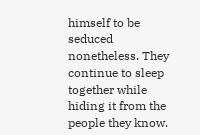himself to be seduced nonetheless. They continue to sleep together while hiding it from the people they know.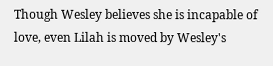Though Wesley believes she is incapable of love, even Lilah is moved by Wesley's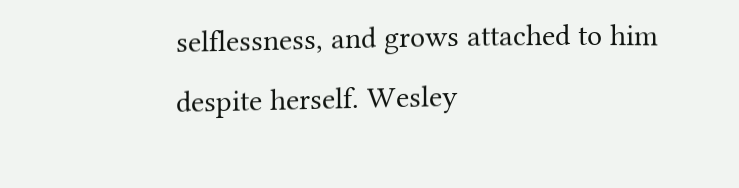selflessness, and grows attached to him despite herself. Wesley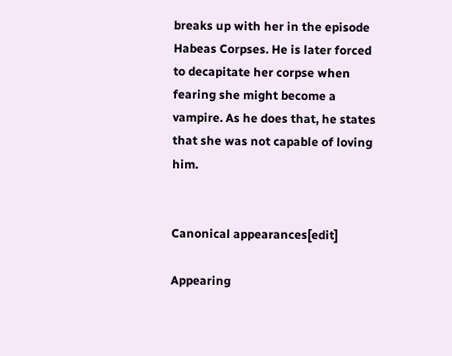breaks up with her in the episode Habeas Corpses. He is later forced to decapitate her corpse when fearing she might become a vampire. As he does that, he states that she was not capable of loving him.


Canonical appearances[edit]

Appearing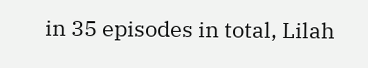in 35 episodes in total, Lilah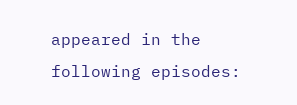appeared in the following episodes: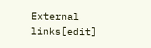External links[edit]